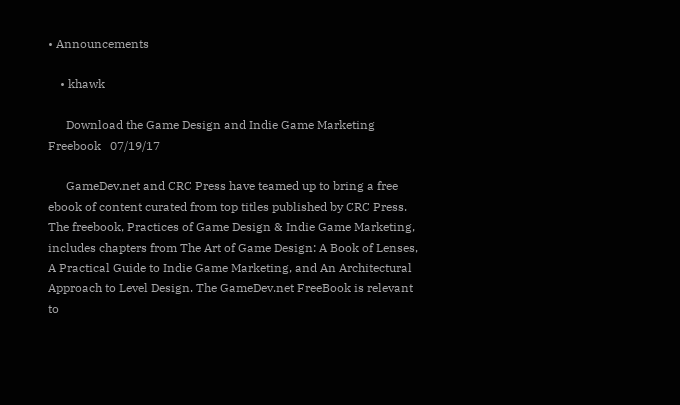• Announcements

    • khawk

      Download the Game Design and Indie Game Marketing Freebook   07/19/17

      GameDev.net and CRC Press have teamed up to bring a free ebook of content curated from top titles published by CRC Press. The freebook, Practices of Game Design & Indie Game Marketing, includes chapters from The Art of Game Design: A Book of Lenses, A Practical Guide to Indie Game Marketing, and An Architectural Approach to Level Design. The GameDev.net FreeBook is relevant to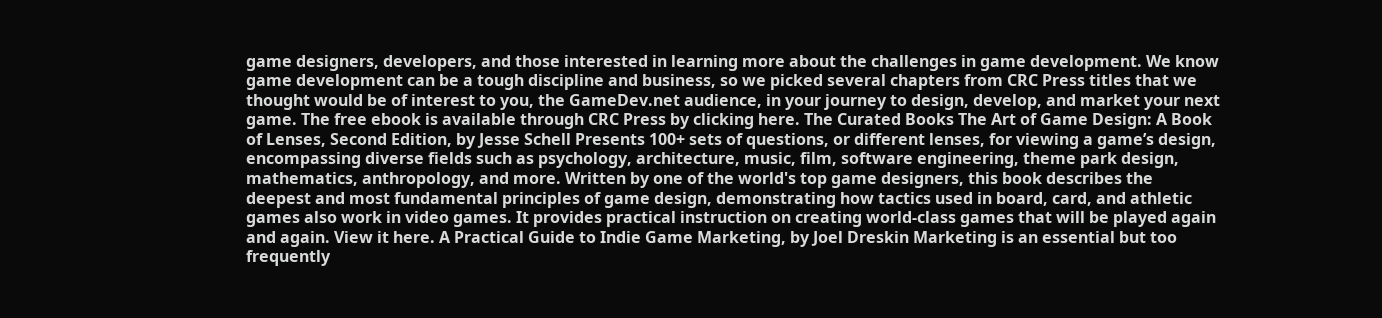game designers, developers, and those interested in learning more about the challenges in game development. We know game development can be a tough discipline and business, so we picked several chapters from CRC Press titles that we thought would be of interest to you, the GameDev.net audience, in your journey to design, develop, and market your next game. The free ebook is available through CRC Press by clicking here. The Curated Books The Art of Game Design: A Book of Lenses, Second Edition, by Jesse Schell Presents 100+ sets of questions, or different lenses, for viewing a game’s design, encompassing diverse fields such as psychology, architecture, music, film, software engineering, theme park design, mathematics, anthropology, and more. Written by one of the world's top game designers, this book describes the deepest and most fundamental principles of game design, demonstrating how tactics used in board, card, and athletic games also work in video games. It provides practical instruction on creating world-class games that will be played again and again. View it here. A Practical Guide to Indie Game Marketing, by Joel Dreskin Marketing is an essential but too frequently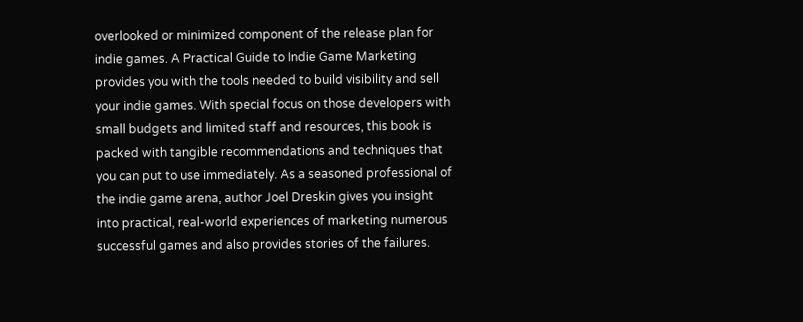overlooked or minimized component of the release plan for indie games. A Practical Guide to Indie Game Marketing provides you with the tools needed to build visibility and sell your indie games. With special focus on those developers with small budgets and limited staff and resources, this book is packed with tangible recommendations and techniques that you can put to use immediately. As a seasoned professional of the indie game arena, author Joel Dreskin gives you insight into practical, real-world experiences of marketing numerous successful games and also provides stories of the failures.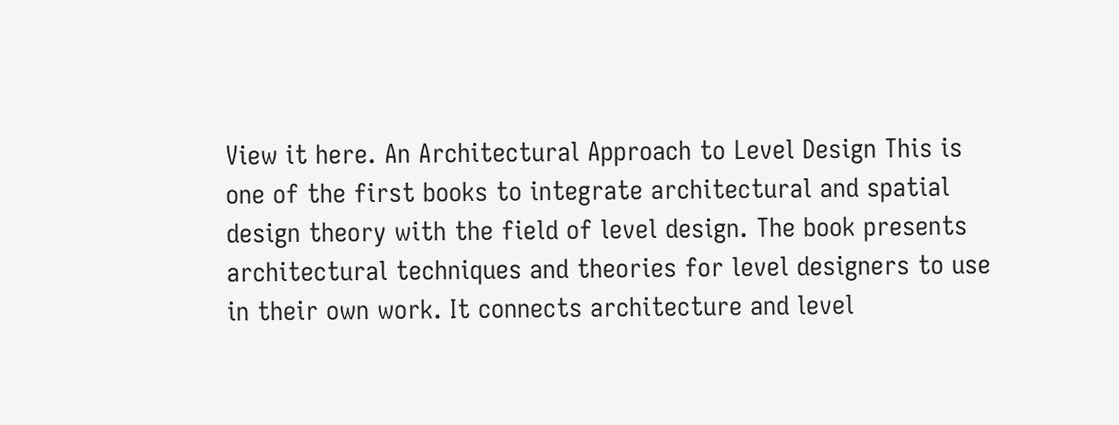View it here. An Architectural Approach to Level Design This is one of the first books to integrate architectural and spatial design theory with the field of level design. The book presents architectural techniques and theories for level designers to use in their own work. It connects architecture and level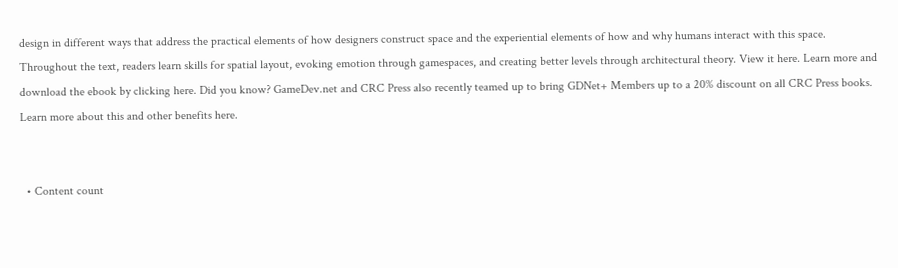design in different ways that address the practical elements of how designers construct space and the experiential elements of how and why humans interact with this space. Throughout the text, readers learn skills for spatial layout, evoking emotion through gamespaces, and creating better levels through architectural theory. View it here. Learn more and download the ebook by clicking here. Did you know? GameDev.net and CRC Press also recently teamed up to bring GDNet+ Members up to a 20% discount on all CRC Press books. Learn more about this and other benefits here.


  • Content count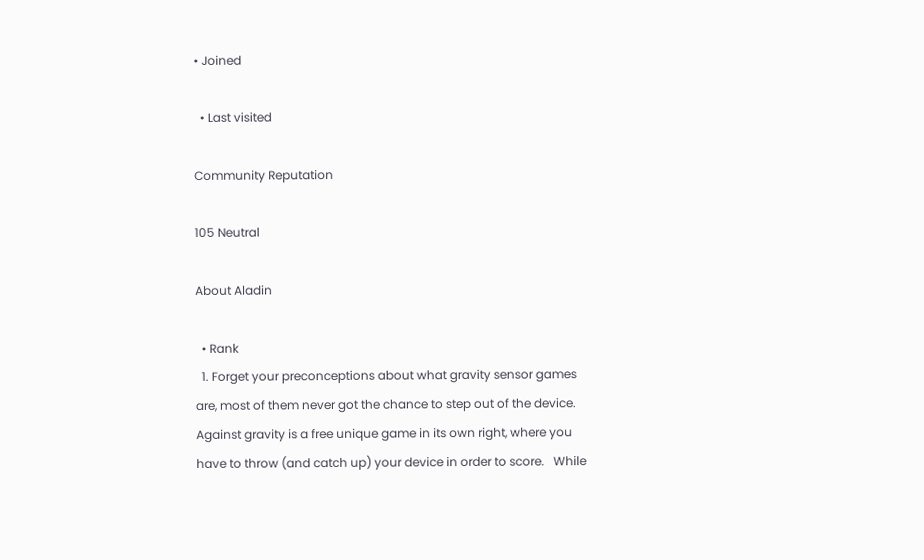• Joined

  • Last visited

Community Reputation

105 Neutral

About Aladin

  • Rank
  1. Forget your preconceptions about what gravity sensor games are, most of them never got the chance to step out of the device.     Against gravity is a free unique game in its own right, where you have to throw (and catch up) your device in order to score.   While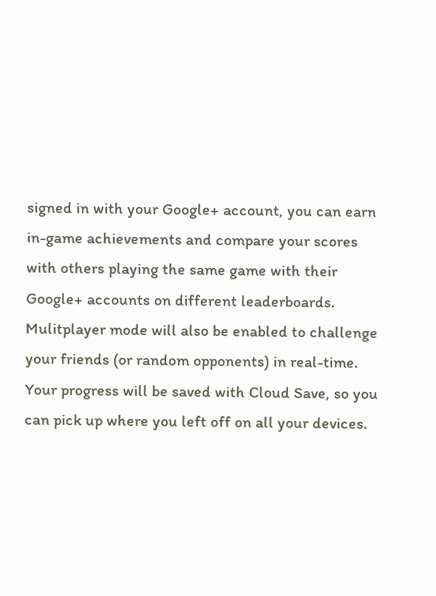signed in with your Google+ account, you can earn in-game achievements and compare your scores with others playing the same game with their Google+ accounts on different leaderboards. Mulitplayer mode will also be enabled to challenge your friends (or random opponents) in real-time. Your progress will be saved with Cloud Save, so you can pick up where you left off on all your devices.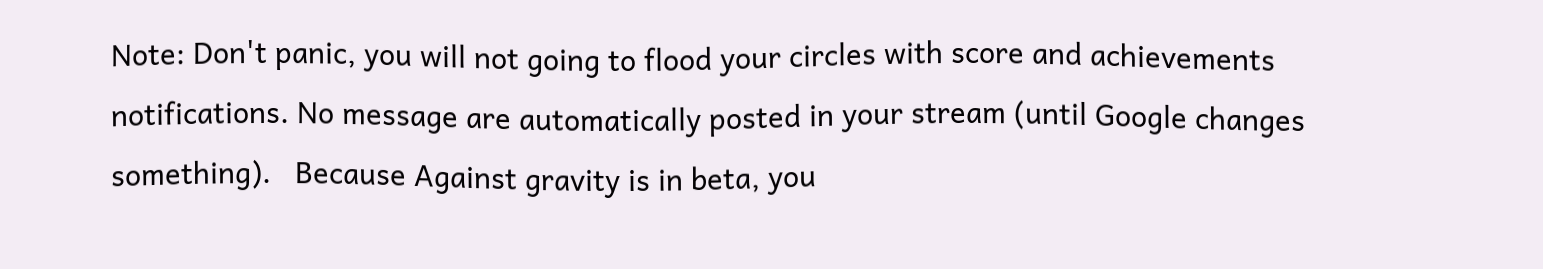Note: Don't panic, you will not going to flood your circles with score and achievements notifications. No message are automatically posted in your stream (until Google changes something).   Because Against gravity is in beta, you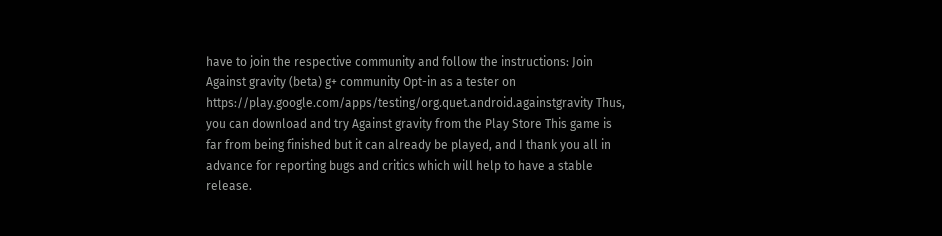have to join the respective community and follow the instructions: Join Against gravity (beta) g+ community Opt-in as a tester on https://play.google.com/apps/testing/org.quet.android.againstgravity Thus, you can download and try Against gravity from the Play Store This game is far from being finished but it can already be played, and I thank you all in advance for reporting bugs and critics which will help to have a stable release.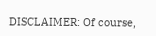DISCLAIMER: Of course,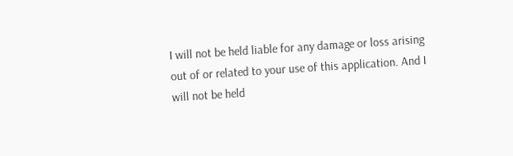I will not be held liable for any damage or loss arising out of or related to your use of this application. And I will not be held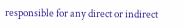responsible for any direct or indirect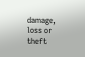damage, loss or theft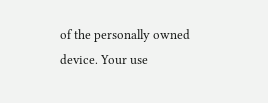of the personally owned device. Your use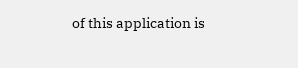of this application is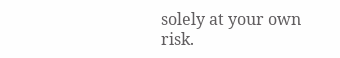solely at your own risk.